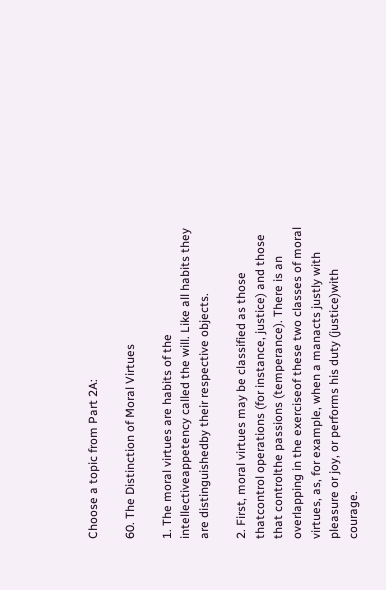Choose a topic from Part 2A:

60. The Distinction of Moral Virtues

1. The moral virtues are habits of the intellectiveappetency called the will. Like all habits they are distinguishedby their respective objects.

2. First, moral virtues may be classified as those thatcontrol operations (for instance, justice) and those that controlthe passions (temperance). There is an overlapping in the exerciseof these two classes of moral virtues, as, for example, when a manacts justly with pleasure or joy, or performs his duty (justice)with courage.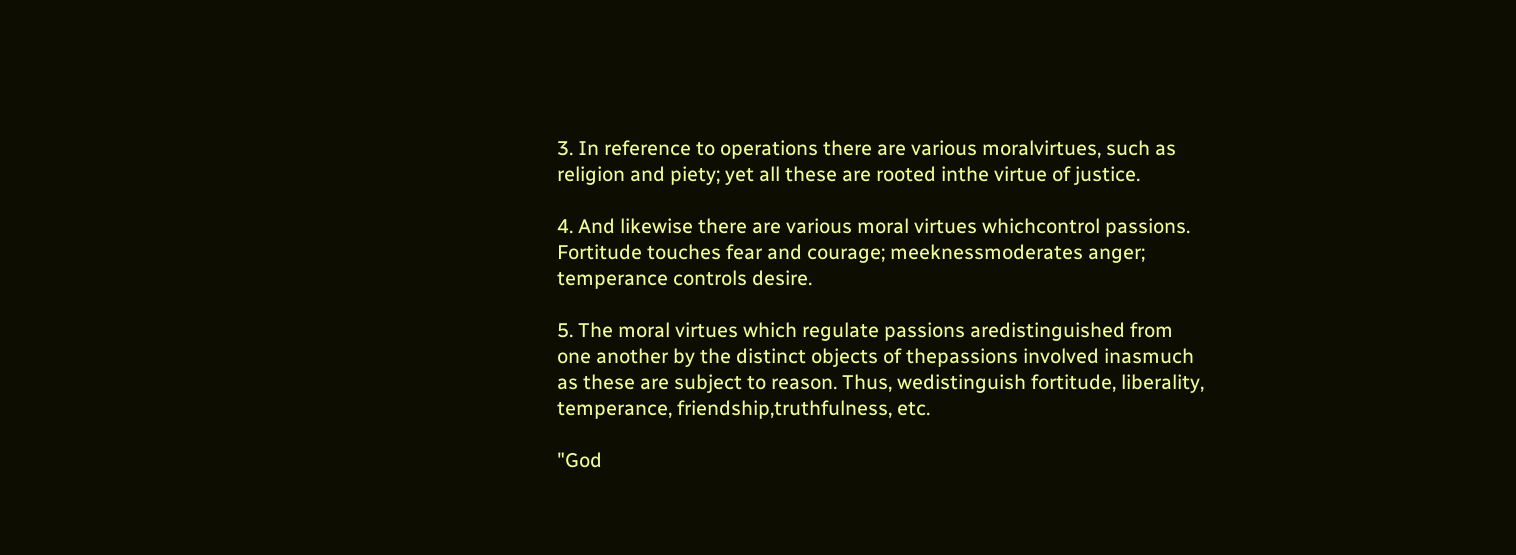3. In reference to operations there are various moralvirtues, such as religion and piety; yet all these are rooted inthe virtue of justice.

4. And likewise there are various moral virtues whichcontrol passions. Fortitude touches fear and courage; meeknessmoderates anger; temperance controls desire.

5. The moral virtues which regulate passions aredistinguished from one another by the distinct objects of thepassions involved inasmuch as these are subject to reason. Thus, wedistinguish fortitude, liberality, temperance, friendship,truthfulness, etc.

"God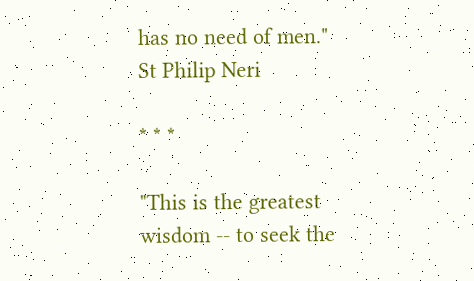has no need of men."
St Philip Neri

* * *

"This is the greatest wisdom -- to seek the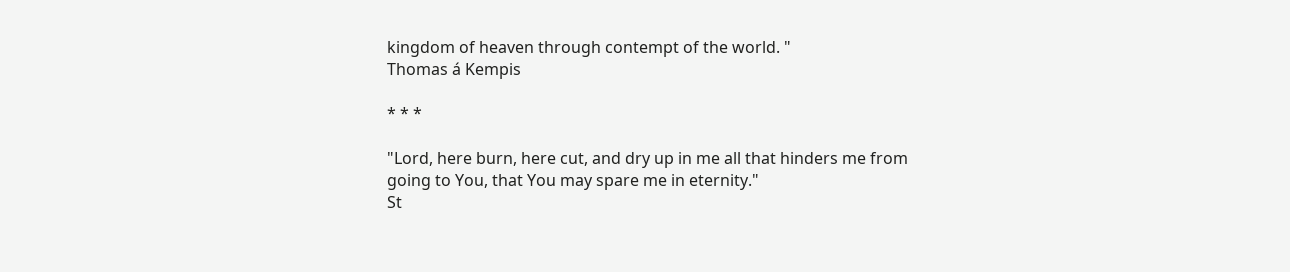kingdom of heaven through contempt of the world. "
Thomas á Kempis

* * *

"Lord, here burn, here cut, and dry up in me all that hinders me from going to You, that You may spare me in eternity."
St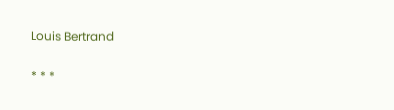Louis Bertrand

* * *